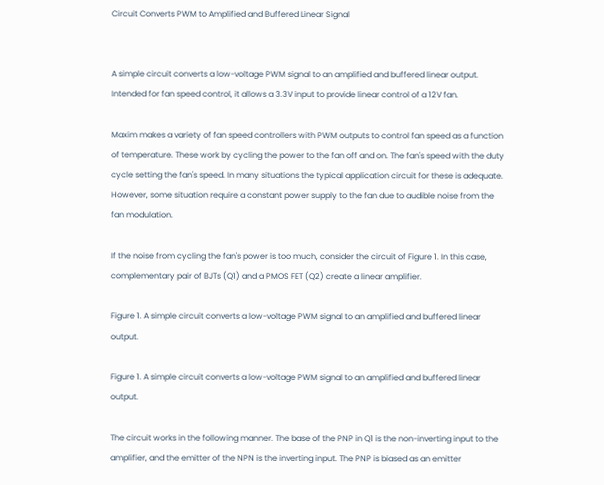Circuit Converts PWM to Amplified and Buffered Linear Signal


A simple circuit converts a low-voltage PWM signal to an amplified and buffered linear output. Intended for fan speed control, it allows a 3.3V input to provide linear control of a 12V fan.

Maxim makes a variety of fan speed controllers with PWM outputs to control fan speed as a function of temperature. These work by cycling the power to the fan off and on. The fan's speed with the duty cycle setting the fan's speed. In many situations the typical application circuit for these is adequate. However, some situation require a constant power supply to the fan due to audible noise from the fan modulation.

If the noise from cycling the fan's power is too much, consider the circuit of Figure 1. In this case, complementary pair of BJTs (Q1) and a PMOS FET (Q2) create a linear amplifier.

Figure 1. A simple circuit converts a low-voltage PWM signal to an amplified and buffered linear output.

Figure 1. A simple circuit converts a low-voltage PWM signal to an amplified and buffered linear output.

The circuit works in the following manner. The base of the PNP in Q1 is the non-inverting input to the amplifier, and the emitter of the NPN is the inverting input. The PNP is biased as an emitter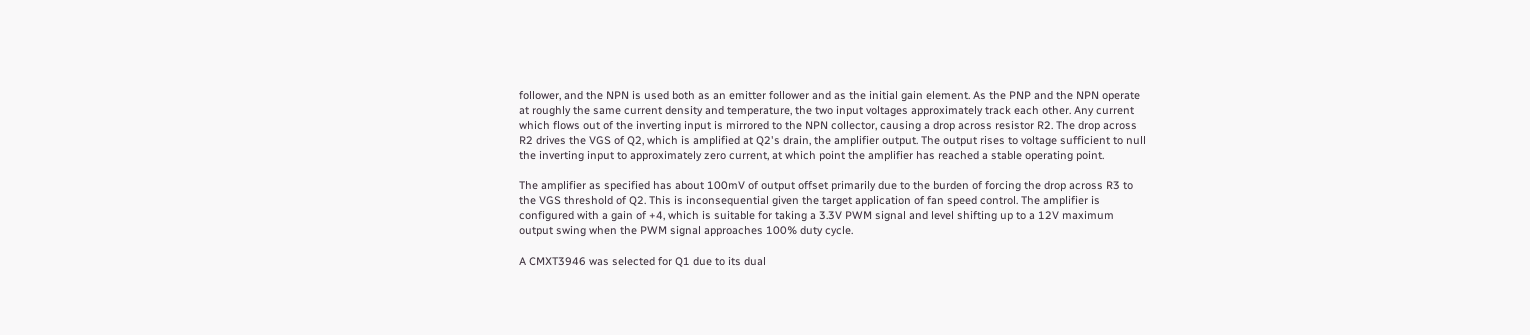follower, and the NPN is used both as an emitter follower and as the initial gain element. As the PNP and the NPN operate at roughly the same current density and temperature, the two input voltages approximately track each other. Any current which flows out of the inverting input is mirrored to the NPN collector, causing a drop across resistor R2. The drop across R2 drives the VGS of Q2, which is amplified at Q2's drain, the amplifier output. The output rises to voltage sufficient to null the inverting input to approximately zero current, at which point the amplifier has reached a stable operating point.

The amplifier as specified has about 100mV of output offset primarily due to the burden of forcing the drop across R3 to the VGS threshold of Q2. This is inconsequential given the target application of fan speed control. The amplifier is configured with a gain of +4, which is suitable for taking a 3.3V PWM signal and level shifting up to a 12V maximum output swing when the PWM signal approaches 100% duty cycle.

A CMXT3946 was selected for Q1 due to its dual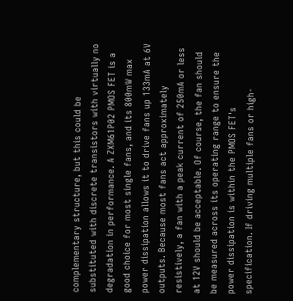complementary structure, but this could be substituted with discrete transistors with virtually no degradation in performance. A ZXM61P02 PMOS FET is a good choice for most single fans, and its 800mW max power dissipation allows it to drive fans up 133mA at 6V outputs. Because most fans act approximately resistively, a fan with a peak current of 250mA or less at 12V should be acceptable. Of course, the fan should be measured across its operating range to ensure the power dissipation is within the PMOS FET's specification. If driving multiple fans or high-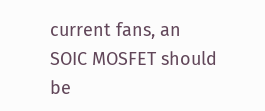current fans, an SOIC MOSFET should be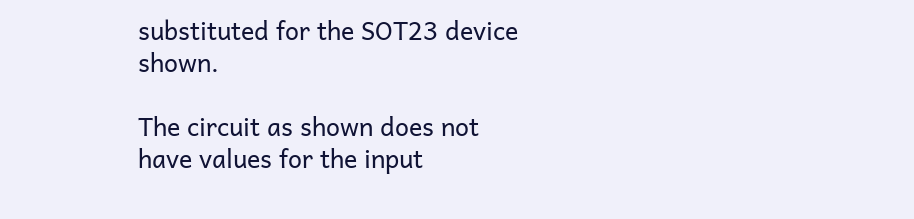substituted for the SOT23 device shown.

The circuit as shown does not have values for the input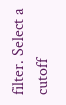filter. Select a cutoff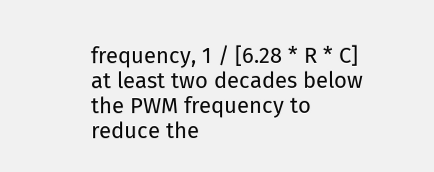frequency, 1 / [6.28 * R * C] at least two decades below the PWM frequency to reduce the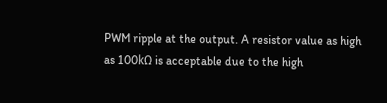PWM ripple at the output. A resistor value as high as 100kΩ is acceptable due to the high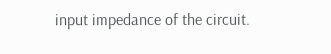input impedance of the circuit.